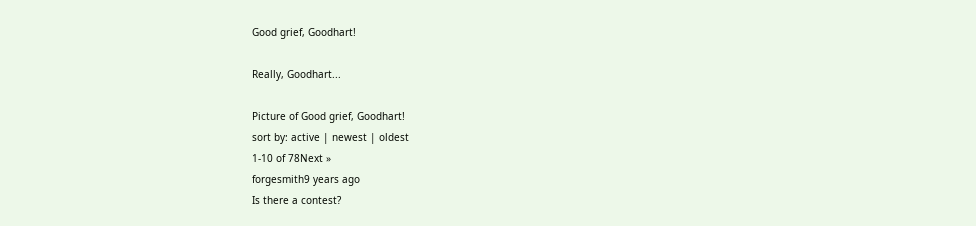Good grief, Goodhart!

Really, Goodhart...

Picture of Good grief, Goodhart!
sort by: active | newest | oldest
1-10 of 78Next »
forgesmith9 years ago
Is there a contest?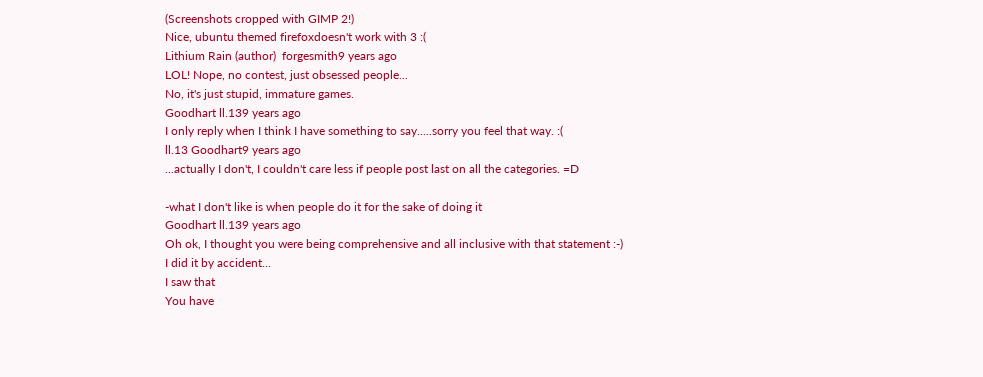(Screenshots cropped with GIMP 2!)
Nice, ubuntu themed firefoxdoesn't work with 3 :(
Lithium Rain (author)  forgesmith9 years ago
LOL! Nope, no contest, just obsessed people...
No, it's just stupid, immature games.
Goodhart ll.139 years ago
I only reply when I think I have something to say.....sorry you feel that way. :(
ll.13 Goodhart9 years ago
...actually I don't, I couldn't care less if people post last on all the categories. =D

-what I don't like is when people do it for the sake of doing it
Goodhart ll.139 years ago
Oh ok, I thought you were being comprehensive and all inclusive with that statement :-)
I did it by accident...
I saw that
You have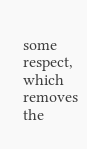some respect, which removes the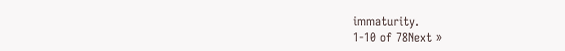immaturity.
1-10 of 78Next »